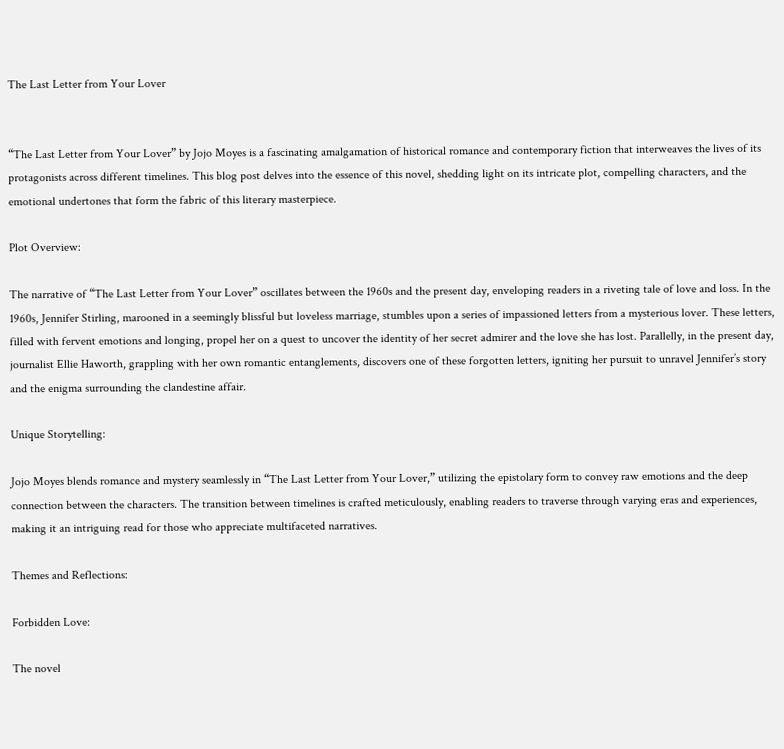The Last Letter from Your Lover


“The Last Letter from Your Lover” by Jojo Moyes is a fascinating amalgamation of historical romance and contemporary fiction that interweaves the lives of its protagonists across different timelines. This blog post delves into the essence of this novel, shedding light on its intricate plot, compelling characters, and the emotional undertones that form the fabric of this literary masterpiece.

Plot Overview:

The narrative of “The Last Letter from Your Lover” oscillates between the 1960s and the present day, enveloping readers in a riveting tale of love and loss. In the 1960s, Jennifer Stirling, marooned in a seemingly blissful but loveless marriage, stumbles upon a series of impassioned letters from a mysterious lover. These letters, filled with fervent emotions and longing, propel her on a quest to uncover the identity of her secret admirer and the love she has lost. Parallelly, in the present day, journalist Ellie Haworth, grappling with her own romantic entanglements, discovers one of these forgotten letters, igniting her pursuit to unravel Jennifer’s story and the enigma surrounding the clandestine affair.

Unique Storytelling:

Jojo Moyes blends romance and mystery seamlessly in “The Last Letter from Your Lover,” utilizing the epistolary form to convey raw emotions and the deep connection between the characters. The transition between timelines is crafted meticulously, enabling readers to traverse through varying eras and experiences, making it an intriguing read for those who appreciate multifaceted narratives.

Themes and Reflections:

Forbidden Love:

The novel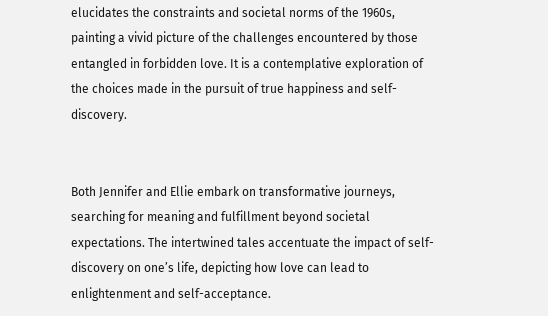elucidates the constraints and societal norms of the 1960s, painting a vivid picture of the challenges encountered by those entangled in forbidden love. It is a contemplative exploration of the choices made in the pursuit of true happiness and self-discovery.


Both Jennifer and Ellie embark on transformative journeys, searching for meaning and fulfillment beyond societal expectations. The intertwined tales accentuate the impact of self-discovery on one’s life, depicting how love can lead to enlightenment and self-acceptance.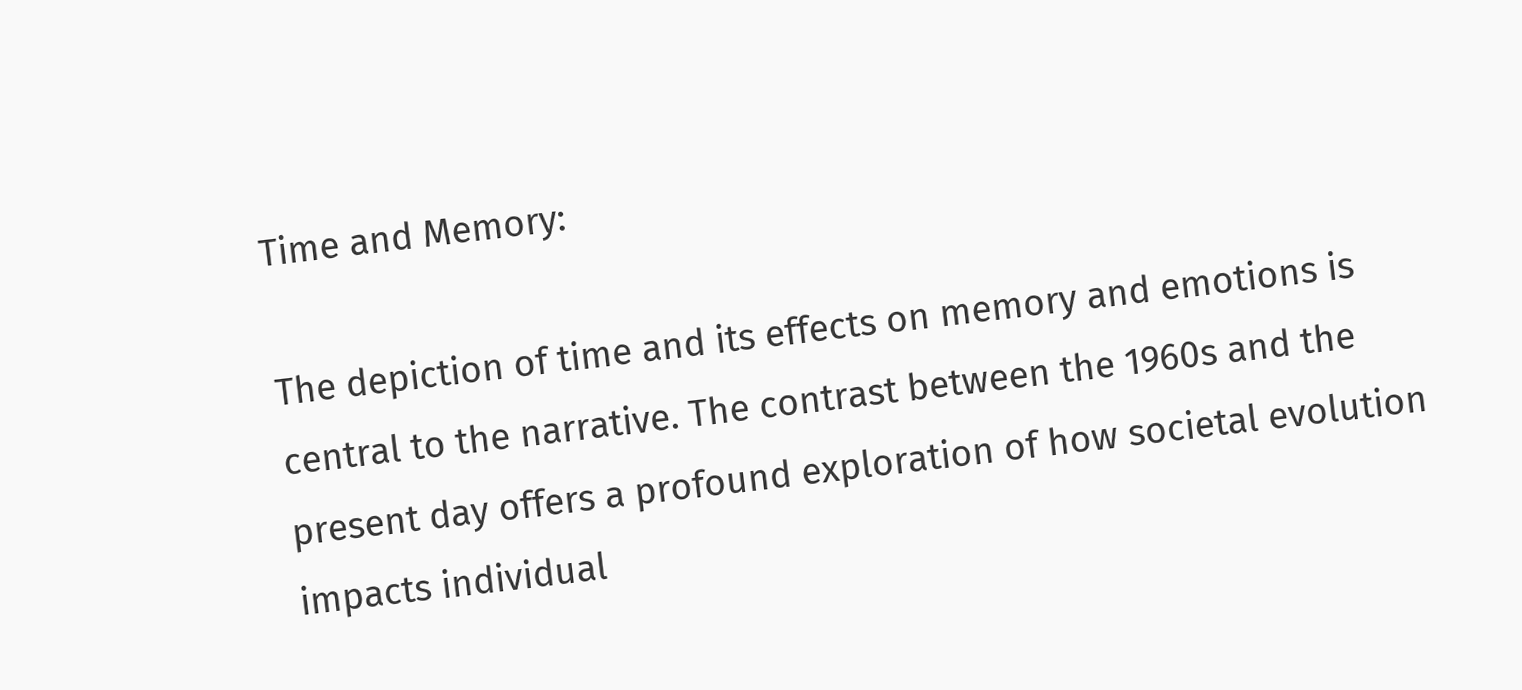Time and Memory:

The depiction of time and its effects on memory and emotions is central to the narrative. The contrast between the 1960s and the present day offers a profound exploration of how societal evolution impacts individual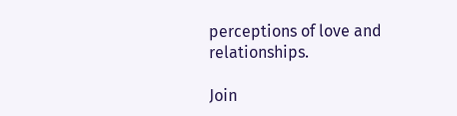perceptions of love and relationships.

Join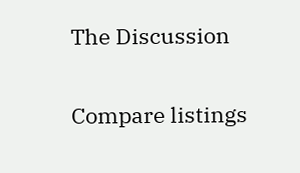The Discussion

Compare listings